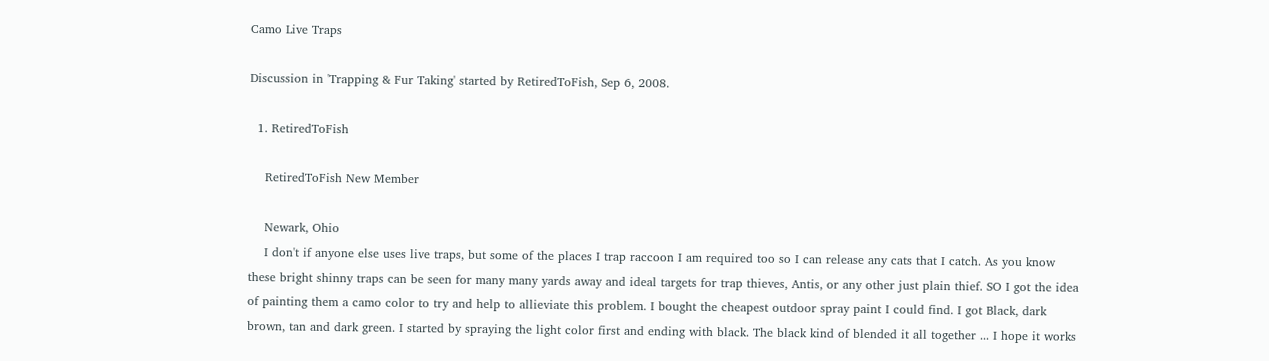Camo Live Traps

Discussion in 'Trapping & Fur Taking' started by RetiredToFish, Sep 6, 2008.

  1. RetiredToFish

    RetiredToFish New Member

    Newark, Ohio
    I don't if anyone else uses live traps, but some of the places I trap raccoon I am required too so I can release any cats that I catch. As you know these bright shinny traps can be seen for many many yards away and ideal targets for trap thieves, Antis, or any other just plain thief. SO I got the idea of painting them a camo color to try and help to allieviate this problem. I bought the cheapest outdoor spray paint I could find. I got Black, dark brown, tan and dark green. I started by spraying the light color first and ending with black. The black kind of blended it all together ... I hope it works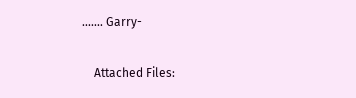....... Garry-

    Attached Files: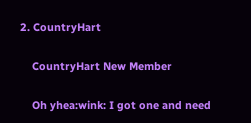2. CountryHart

    CountryHart New Member

    Oh yhea:wink: I got one and need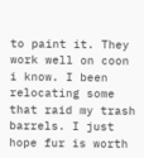to paint it. They work well on coon i know. I been relocating some that raid my trash barrels. I just hope fur is worth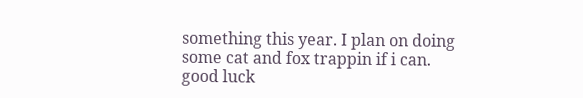something this year. I plan on doing some cat and fox trappin if i can. good luck